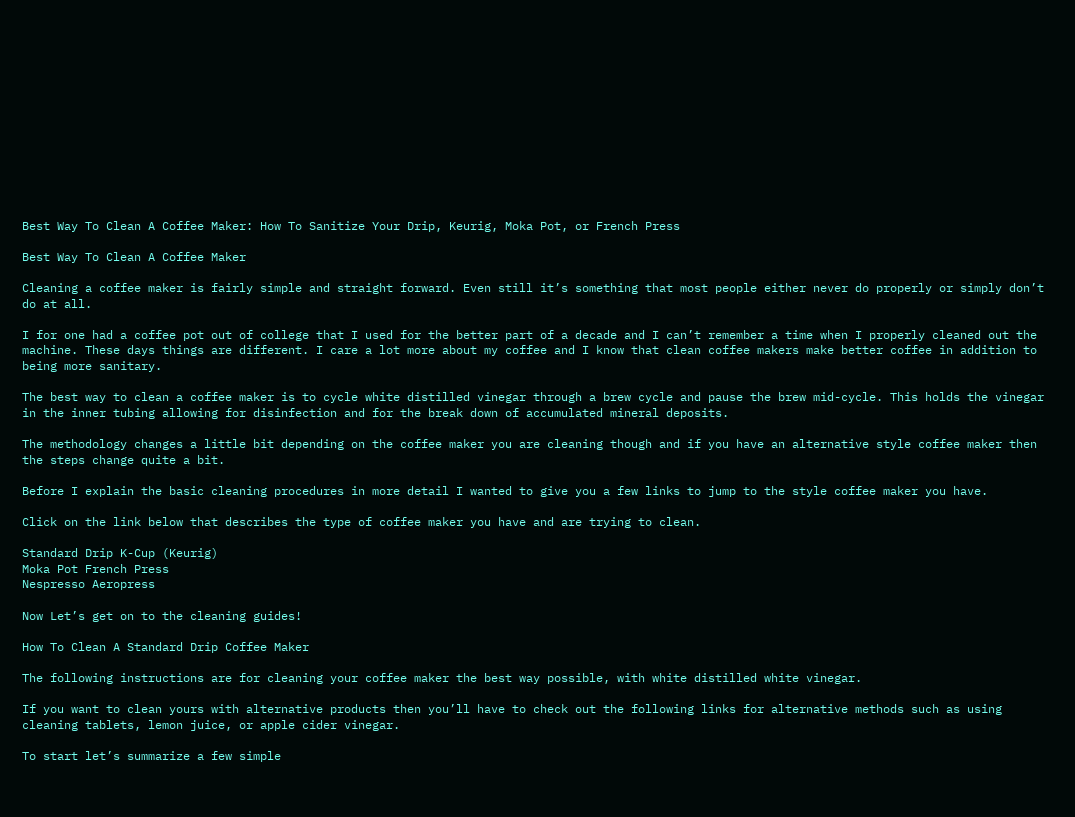Best Way To Clean A Coffee Maker: How To Sanitize Your Drip, Keurig, Moka Pot, or French Press

Best Way To Clean A Coffee Maker

Cleaning a coffee maker is fairly simple and straight forward. Even still it’s something that most people either never do properly or simply don’t do at all.

I for one had a coffee pot out of college that I used for the better part of a decade and I can’t remember a time when I properly cleaned out the machine. These days things are different. I care a lot more about my coffee and I know that clean coffee makers make better coffee in addition to being more sanitary.

The best way to clean a coffee maker is to cycle white distilled vinegar through a brew cycle and pause the brew mid-cycle. This holds the vinegar in the inner tubing allowing for disinfection and for the break down of accumulated mineral deposits.

The methodology changes a little bit depending on the coffee maker you are cleaning though and if you have an alternative style coffee maker then the steps change quite a bit.

Before I explain the basic cleaning procedures in more detail I wanted to give you a few links to jump to the style coffee maker you have.

Click on the link below that describes the type of coffee maker you have and are trying to clean.

Standard Drip K-Cup (Keurig)
Moka Pot French Press
Nespresso Aeropress

Now Let’s get on to the cleaning guides!

How To Clean A Standard Drip Coffee Maker

The following instructions are for cleaning your coffee maker the best way possible, with white distilled white vinegar.

If you want to clean yours with alternative products then you’ll have to check out the following links for alternative methods such as using cleaning tablets, lemon juice, or apple cider vinegar.

To start let’s summarize a few simple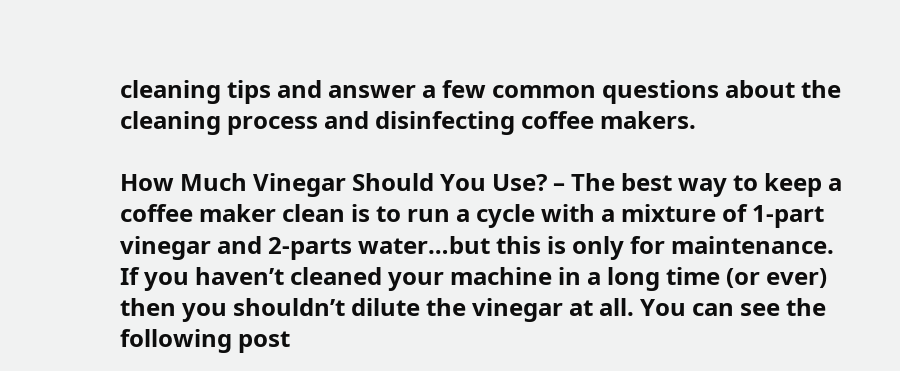cleaning tips and answer a few common questions about the cleaning process and disinfecting coffee makers.

How Much Vinegar Should You Use? – The best way to keep a coffee maker clean is to run a cycle with a mixture of 1-part vinegar and 2-parts water…but this is only for maintenance. If you haven’t cleaned your machine in a long time (or ever) then you shouldn’t dilute the vinegar at all. You can see the following post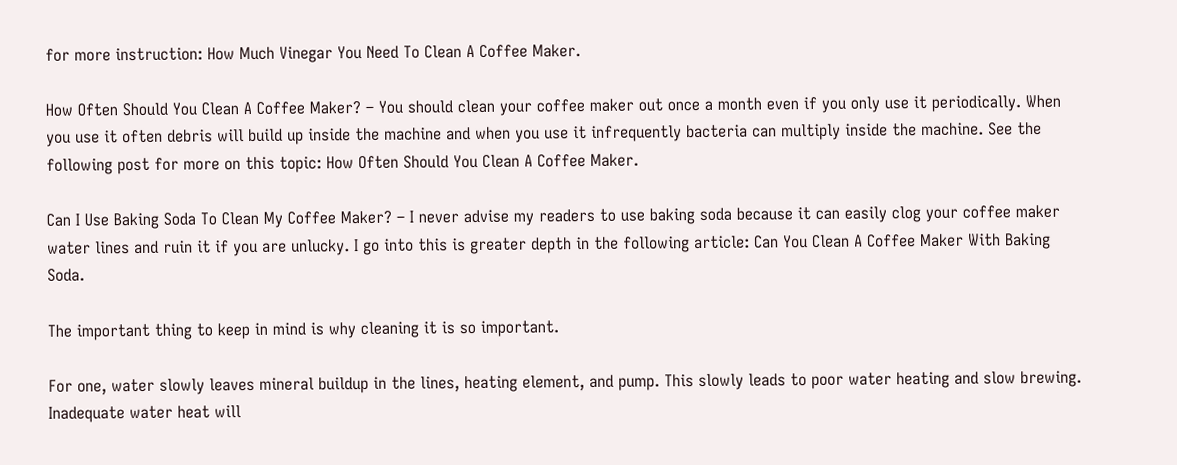for more instruction: How Much Vinegar You Need To Clean A Coffee Maker.

How Often Should You Clean A Coffee Maker? – You should clean your coffee maker out once a month even if you only use it periodically. When you use it often debris will build up inside the machine and when you use it infrequently bacteria can multiply inside the machine. See the following post for more on this topic: How Often Should You Clean A Coffee Maker.

Can I Use Baking Soda To Clean My Coffee Maker? – I never advise my readers to use baking soda because it can easily clog your coffee maker water lines and ruin it if you are unlucky. I go into this is greater depth in the following article: Can You Clean A Coffee Maker With Baking Soda.

The important thing to keep in mind is why cleaning it is so important.

For one, water slowly leaves mineral buildup in the lines, heating element, and pump. This slowly leads to poor water heating and slow brewing. Inadequate water heat will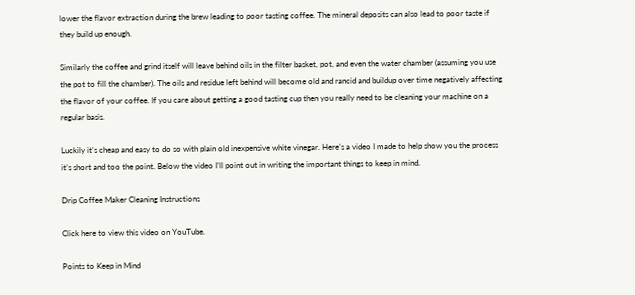lower the flavor extraction during the brew leading to poor tasting coffee. The mineral deposits can also lead to poor taste if they build up enough.

Similarly the coffee and grind itself will leave behind oils in the filter basket, pot, and even the water chamber (assuming you use the pot to fill the chamber). The oils and residue left behind will become old and rancid and buildup over time negatively affecting the flavor of your coffee. If you care about getting a good tasting cup then you really need to be cleaning your machine on a regular basis.

Luckily it’s cheap and easy to do so with plain old inexpensive white vinegar. Here’s a video I made to help show you the process it’s short and too the point. Below the video I’ll point out in writing the important things to keep in mind.

Drip Coffee Maker Cleaning Instructions

Click here to view this video on YouTube.

Points to Keep in Mind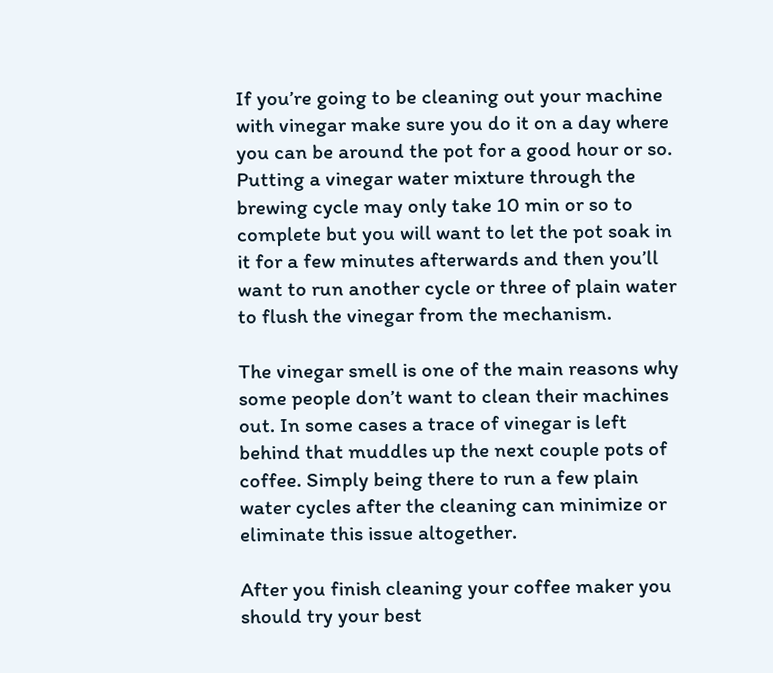If you’re going to be cleaning out your machine with vinegar make sure you do it on a day where you can be around the pot for a good hour or so. Putting a vinegar water mixture through the brewing cycle may only take 10 min or so to complete but you will want to let the pot soak in it for a few minutes afterwards and then you’ll want to run another cycle or three of plain water to flush the vinegar from the mechanism.

The vinegar smell is one of the main reasons why some people don’t want to clean their machines out. In some cases a trace of vinegar is left behind that muddles up the next couple pots of coffee. Simply being there to run a few plain water cycles after the cleaning can minimize or eliminate this issue altogether.

After you finish cleaning your coffee maker you should try your best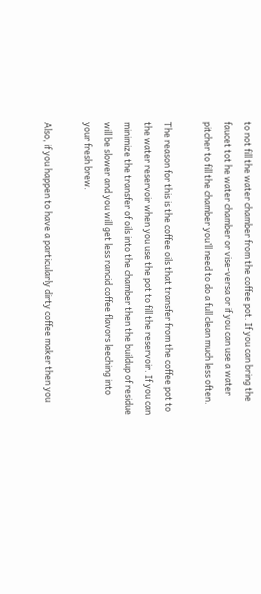to not fill the water chamber from the coffee pot. If you can bring the faucet tot he water chamber or vise-versa or if you can use a water pitcher to fill the chamber you’ll need to do a full clean much less often.

The reason for this is the coffee oils that transfer from the coffee pot to the water reservoir when you use the pot to fill the reservoir. If you can minimize the transfer of oils into the chamber then the buildup of residue will be slower and you will get less rancid coffee flavors leeching into your fresh brew.

Also, if you happen to have a particularly dirty coffee maker then you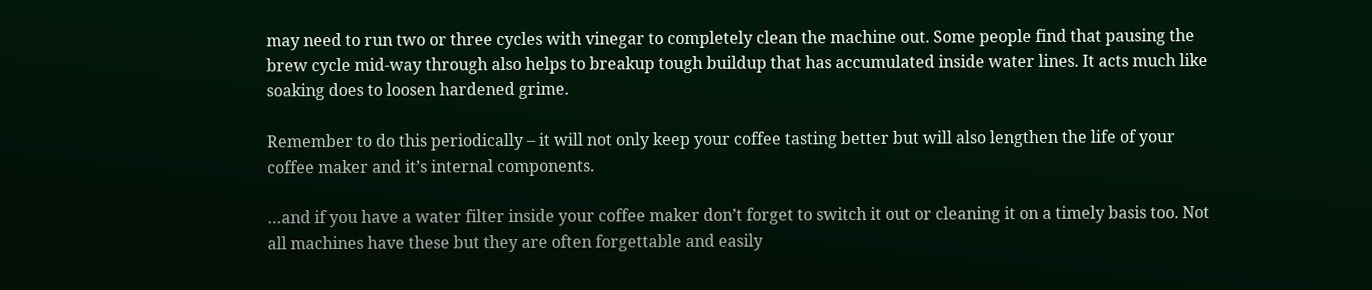may need to run two or three cycles with vinegar to completely clean the machine out. Some people find that pausing the brew cycle mid-way through also helps to breakup tough buildup that has accumulated inside water lines. It acts much like soaking does to loosen hardened grime.

Remember to do this periodically – it will not only keep your coffee tasting better but will also lengthen the life of your coffee maker and it’s internal components.

…and if you have a water filter inside your coffee maker don’t forget to switch it out or cleaning it on a timely basis too. Not all machines have these but they are often forgettable and easily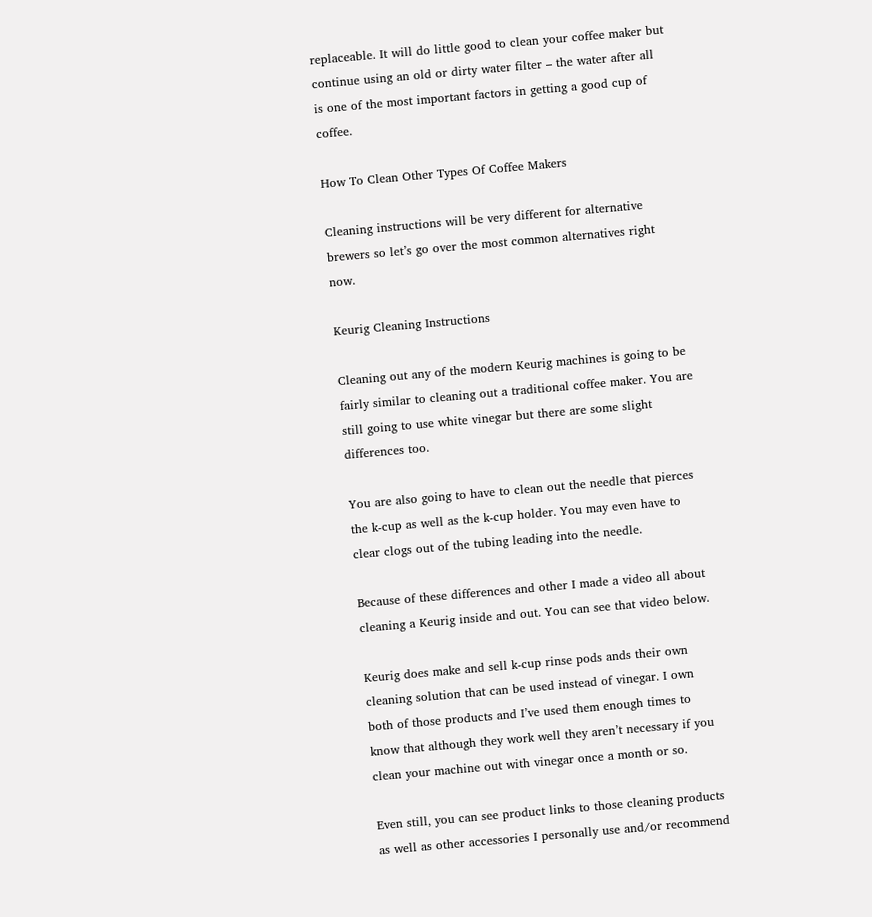replaceable. It will do little good to clean your coffee maker but continue using an old or dirty water filter – the water after all is one of the most important factors in getting a good cup of coffee.

How To Clean Other Types Of Coffee Makers

Cleaning instructions will be very different for alternative brewers so let’s go over the most common alternatives right now.

Keurig Cleaning Instructions

Cleaning out any of the modern Keurig machines is going to be fairly similar to cleaning out a traditional coffee maker. You are still going to use white vinegar but there are some slight differences too.

You are also going to have to clean out the needle that pierces the k-cup as well as the k-cup holder. You may even have to clear clogs out of the tubing leading into the needle.

Because of these differences and other I made a video all about cleaning a Keurig inside and out. You can see that video below.

Keurig does make and sell k-cup rinse pods ands their own cleaning solution that can be used instead of vinegar. I own both of those products and I’ve used them enough times to know that although they work well they aren’t necessary if you clean your machine out with vinegar once a month or so.

Even still, you can see product links to those cleaning products as well as other accessories I personally use and/or recommend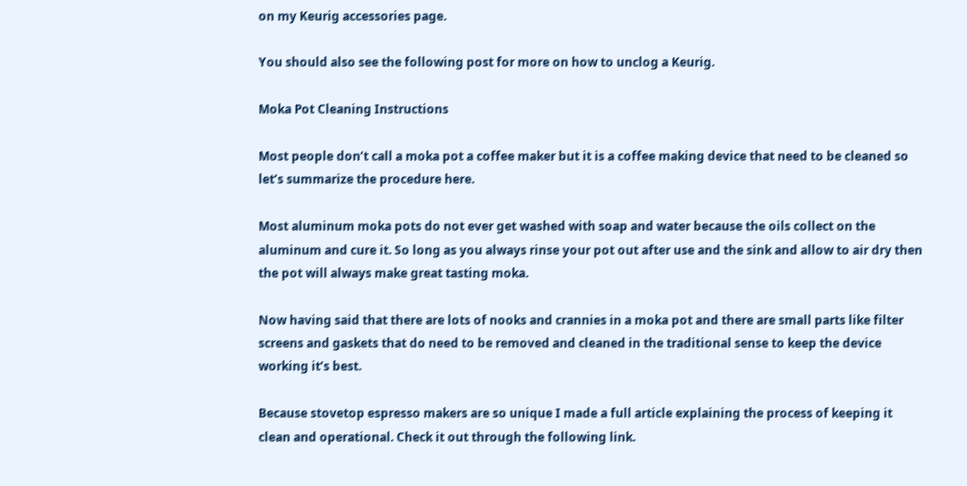on my Keurig accessories page.

You should also see the following post for more on how to unclog a Keurig.

Moka Pot Cleaning Instructions

Most people don’t call a moka pot a coffee maker but it is a coffee making device that need to be cleaned so let’s summarize the procedure here.

Most aluminum moka pots do not ever get washed with soap and water because the oils collect on the aluminum and cure it. So long as you always rinse your pot out after use and the sink and allow to air dry then the pot will always make great tasting moka.

Now having said that there are lots of nooks and crannies in a moka pot and there are small parts like filter screens and gaskets that do need to be removed and cleaned in the traditional sense to keep the device working it’s best.

Because stovetop espresso makers are so unique I made a full article explaining the process of keeping it clean and operational. Check it out through the following link.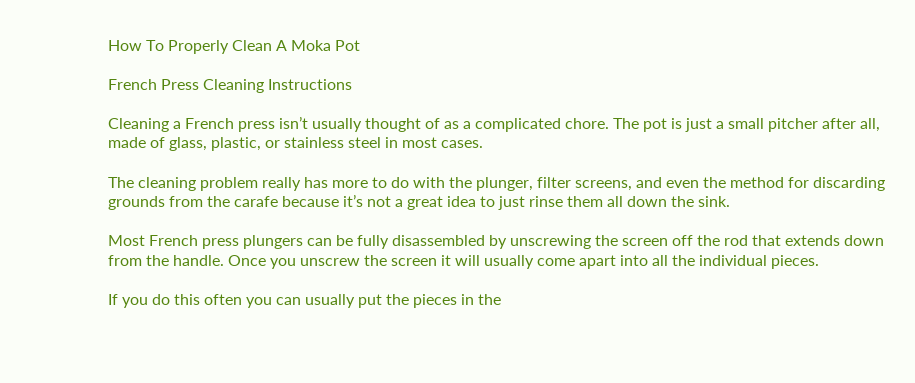How To Properly Clean A Moka Pot

French Press Cleaning Instructions

Cleaning a French press isn’t usually thought of as a complicated chore. The pot is just a small pitcher after all, made of glass, plastic, or stainless steel in most cases.

The cleaning problem really has more to do with the plunger, filter screens, and even the method for discarding grounds from the carafe because it’s not a great idea to just rinse them all down the sink.

Most French press plungers can be fully disassembled by unscrewing the screen off the rod that extends down from the handle. Once you unscrew the screen it will usually come apart into all the individual pieces.

If you do this often you can usually put the pieces in the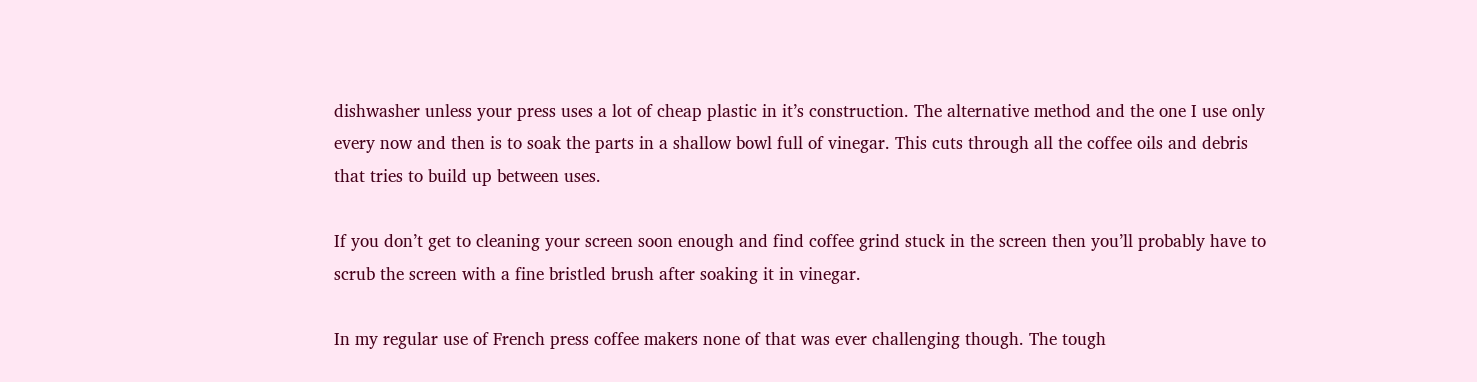dishwasher unless your press uses a lot of cheap plastic in it’s construction. The alternative method and the one I use only every now and then is to soak the parts in a shallow bowl full of vinegar. This cuts through all the coffee oils and debris that tries to build up between uses.

If you don’t get to cleaning your screen soon enough and find coffee grind stuck in the screen then you’ll probably have to scrub the screen with a fine bristled brush after soaking it in vinegar.

In my regular use of French press coffee makers none of that was ever challenging though. The tough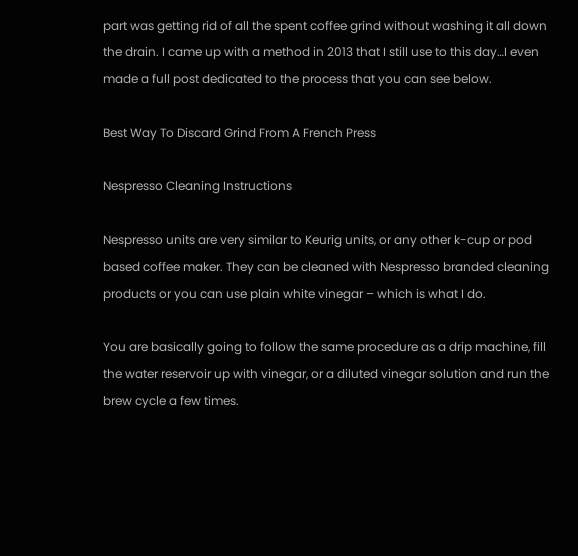part was getting rid of all the spent coffee grind without washing it all down the drain. I came up with a method in 2013 that I still use to this day…I even made a full post dedicated to the process that you can see below.

Best Way To Discard Grind From A French Press

Nespresso Cleaning Instructions

Nespresso units are very similar to Keurig units, or any other k-cup or pod based coffee maker. They can be cleaned with Nespresso branded cleaning products or you can use plain white vinegar – which is what I do.

You are basically going to follow the same procedure as a drip machine, fill the water reservoir up with vinegar, or a diluted vinegar solution and run the brew cycle a few times.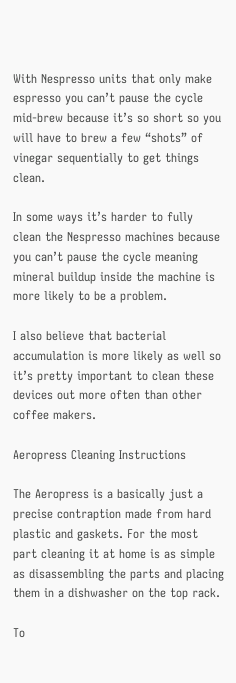With Nespresso units that only make espresso you can’t pause the cycle mid-brew because it’s so short so you will have to brew a few “shots” of vinegar sequentially to get things clean.

In some ways it’s harder to fully clean the Nespresso machines because you can’t pause the cycle meaning mineral buildup inside the machine is more likely to be a problem.

I also believe that bacterial accumulation is more likely as well so it’s pretty important to clean these devices out more often than other coffee makers.

Aeropress Cleaning Instructions

The Aeropress is a basically just a precise contraption made from hard plastic and gaskets. For the most part cleaning it at home is as simple as disassembling the parts and placing them in a dishwasher on the top rack.

To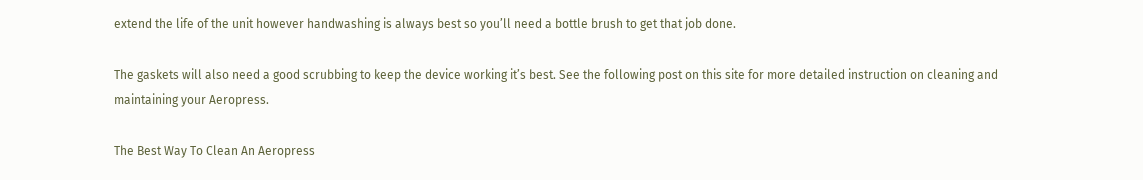extend the life of the unit however handwashing is always best so you’ll need a bottle brush to get that job done.

The gaskets will also need a good scrubbing to keep the device working it’s best. See the following post on this site for more detailed instruction on cleaning and maintaining your Aeropress.

The Best Way To Clean An Aeropress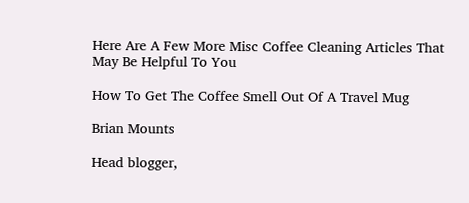Here Are A Few More Misc Coffee Cleaning Articles That May Be Helpful To You

How To Get The Coffee Smell Out Of A Travel Mug

Brian Mounts

Head blogger,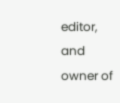editor, and owner of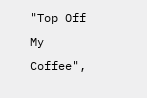"Top Off My Coffee",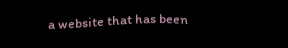a website that has been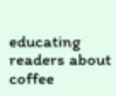educating readers about coffee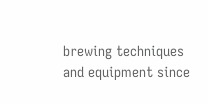brewing techniques and equipment since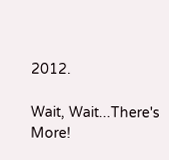2012.

Wait, Wait...There's More!